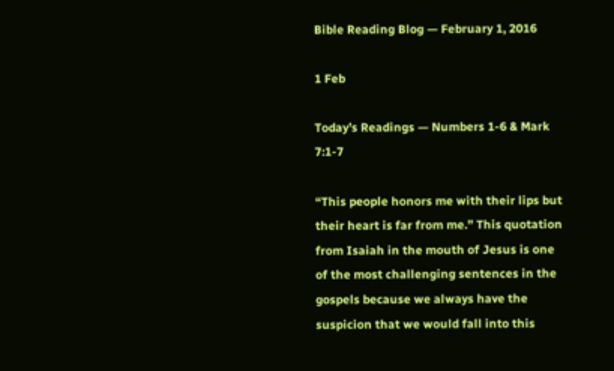Bible Reading Blog — February 1, 2016

1 Feb

Today’s Readings — Numbers 1-6 & Mark 7:1-7

“This people honors me with their lips but their heart is far from me.” This quotation from Isaiah in the mouth of Jesus is one of the most challenging sentences in the gospels because we always have the suspicion that we would fall into this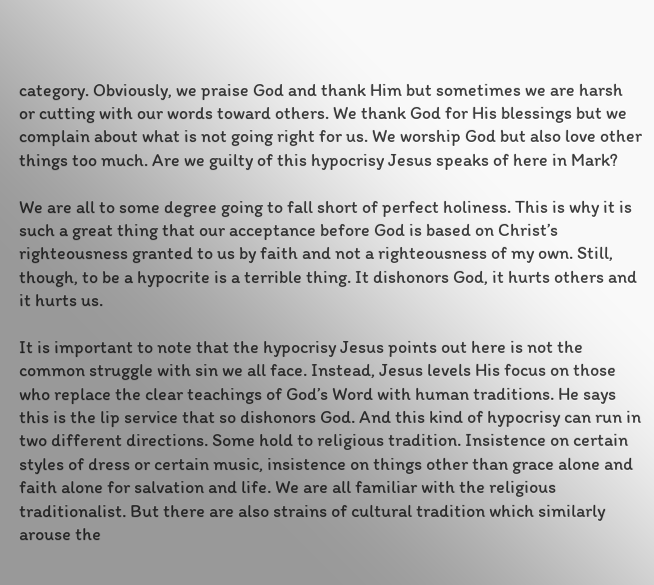category. Obviously, we praise God and thank Him but sometimes we are harsh or cutting with our words toward others. We thank God for His blessings but we complain about what is not going right for us. We worship God but also love other things too much. Are we guilty of this hypocrisy Jesus speaks of here in Mark?

We are all to some degree going to fall short of perfect holiness. This is why it is such a great thing that our acceptance before God is based on Christ’s righteousness granted to us by faith and not a righteousness of my own. Still, though, to be a hypocrite is a terrible thing. It dishonors God, it hurts others and it hurts us.

It is important to note that the hypocrisy Jesus points out here is not the common struggle with sin we all face. Instead, Jesus levels His focus on those who replace the clear teachings of God’s Word with human traditions. He says this is the lip service that so dishonors God. And this kind of hypocrisy can run in two different directions. Some hold to religious tradition. Insistence on certain styles of dress or certain music, insistence on things other than grace alone and faith alone for salvation and life. We are all familiar with the religious traditionalist. But there are also strains of cultural tradition which similarly arouse the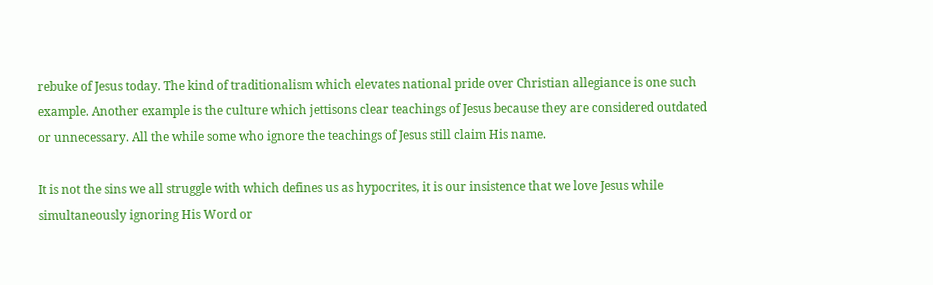rebuke of Jesus today. The kind of traditionalism which elevates national pride over Christian allegiance is one such example. Another example is the culture which jettisons clear teachings of Jesus because they are considered outdated or unnecessary. All the while some who ignore the teachings of Jesus still claim His name.

It is not the sins we all struggle with which defines us as hypocrites, it is our insistence that we love Jesus while simultaneously ignoring His Word or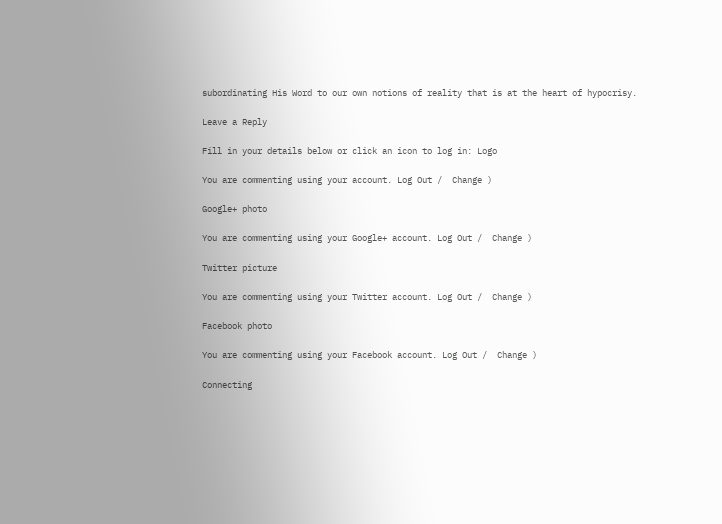subordinating His Word to our own notions of reality that is at the heart of hypocrisy.

Leave a Reply

Fill in your details below or click an icon to log in: Logo

You are commenting using your account. Log Out /  Change )

Google+ photo

You are commenting using your Google+ account. Log Out /  Change )

Twitter picture

You are commenting using your Twitter account. Log Out /  Change )

Facebook photo

You are commenting using your Facebook account. Log Out /  Change )

Connecting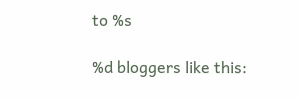to %s

%d bloggers like this: